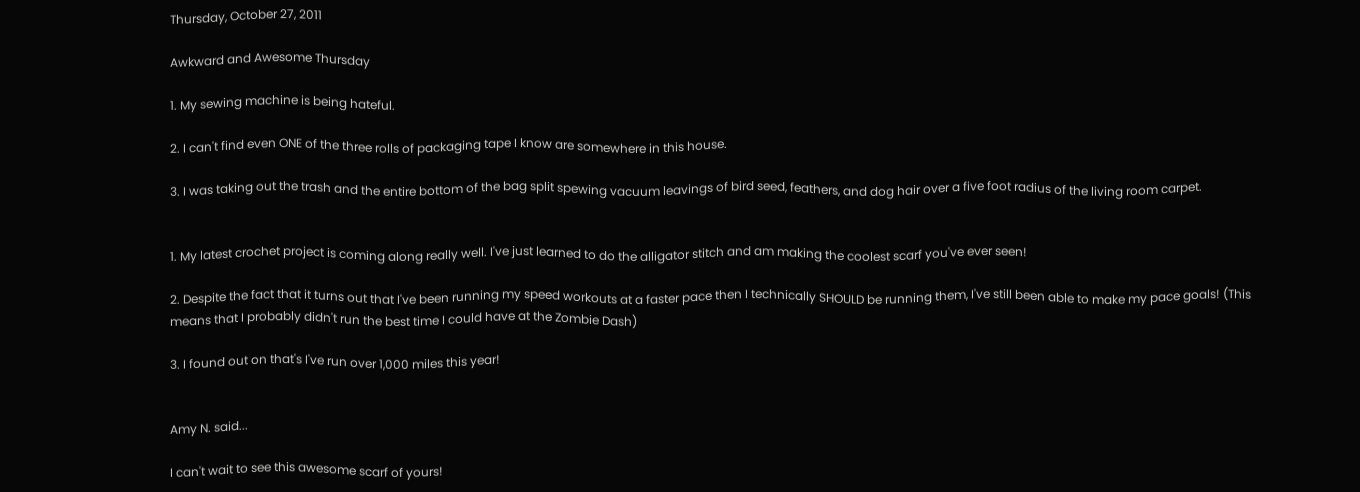Thursday, October 27, 2011

Awkward and Awesome Thursday

1. My sewing machine is being hateful.

2. I can't find even ONE of the three rolls of packaging tape I know are somewhere in this house.

3. I was taking out the trash and the entire bottom of the bag split spewing vacuum leavings of bird seed, feathers, and dog hair over a five foot radius of the living room carpet.


1. My latest crochet project is coming along really well. I've just learned to do the alligator stitch and am making the coolest scarf you've ever seen!

2. Despite the fact that it turns out that I've been running my speed workouts at a faster pace then I technically SHOULD be running them, I've still been able to make my pace goals! (This means that I probably didn't run the best time I could have at the Zombie Dash)

3. I found out on that's I've run over 1,000 miles this year!


Amy N. said...

I can't wait to see this awesome scarf of yours!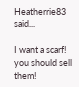Heatherrie83 said...

I want a scarf! you should sell them!